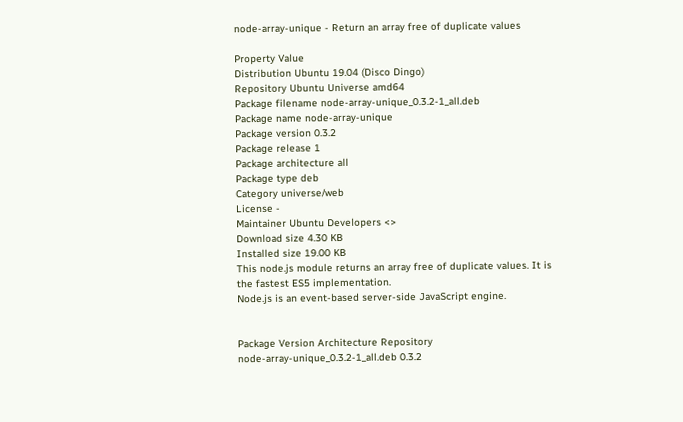node-array-unique - Return an array free of duplicate values

Property Value
Distribution Ubuntu 19.04 (Disco Dingo)
Repository Ubuntu Universe amd64
Package filename node-array-unique_0.3.2-1_all.deb
Package name node-array-unique
Package version 0.3.2
Package release 1
Package architecture all
Package type deb
Category universe/web
License -
Maintainer Ubuntu Developers <>
Download size 4.30 KB
Installed size 19.00 KB
This node.js module returns an array free of duplicate values. It is
the fastest ES5 implementation.
Node.js is an event-based server-side JavaScript engine.


Package Version Architecture Repository
node-array-unique_0.3.2-1_all.deb 0.3.2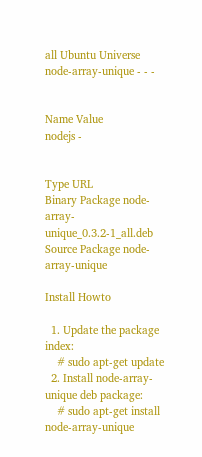all Ubuntu Universe
node-array-unique - - -


Name Value
nodejs -


Type URL
Binary Package node-array-unique_0.3.2-1_all.deb
Source Package node-array-unique

Install Howto

  1. Update the package index:
    # sudo apt-get update
  2. Install node-array-unique deb package:
    # sudo apt-get install node-array-unique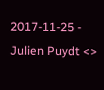2017-11-25 - Julien Puydt <>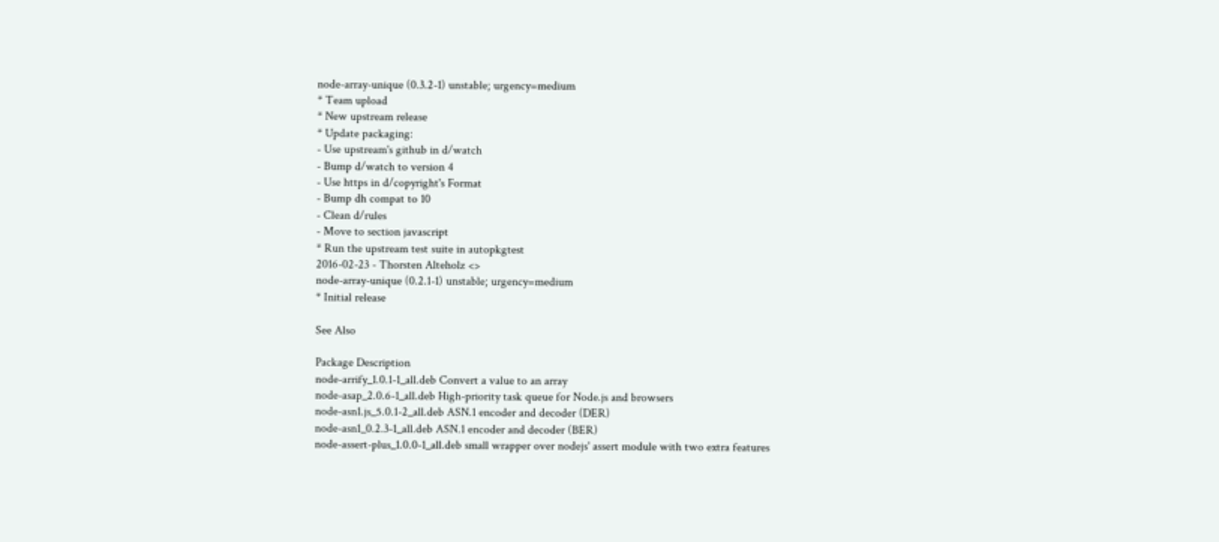node-array-unique (0.3.2-1) unstable; urgency=medium
* Team upload
* New upstream release
* Update packaging:
- Use upstream's github in d/watch
- Bump d/watch to version 4
- Use https in d/copyright's Format
- Bump dh compat to 10
- Clean d/rules
- Move to section javascript
* Run the upstream test suite in autopkgtest
2016-02-23 - Thorsten Alteholz <>
node-array-unique (0.2.1-1) unstable; urgency=medium
* Initial release

See Also

Package Description
node-arrify_1.0.1-1_all.deb Convert a value to an array
node-asap_2.0.6-1_all.deb High-priority task queue for Node.js and browsers
node-asn1.js_5.0.1-2_all.deb ASN.1 encoder and decoder (DER)
node-asn1_0.2.3-1_all.deb ASN.1 encoder and decoder (BER)
node-assert-plus_1.0.0-1_all.deb small wrapper over nodejs' assert module with two extra features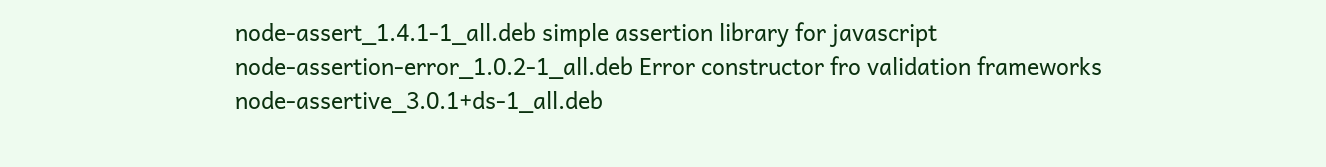node-assert_1.4.1-1_all.deb simple assertion library for javascript
node-assertion-error_1.0.2-1_all.deb Error constructor fro validation frameworks
node-assertive_3.0.1+ds-1_all.deb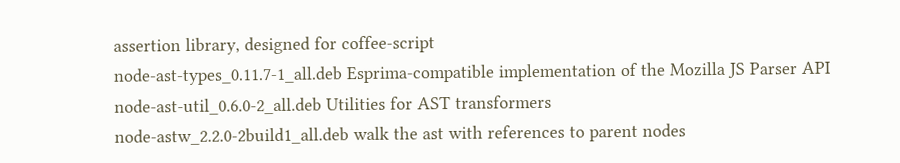assertion library, designed for coffee-script
node-ast-types_0.11.7-1_all.deb Esprima-compatible implementation of the Mozilla JS Parser API
node-ast-util_0.6.0-2_all.deb Utilities for AST transformers
node-astw_2.2.0-2build1_all.deb walk the ast with references to parent nodes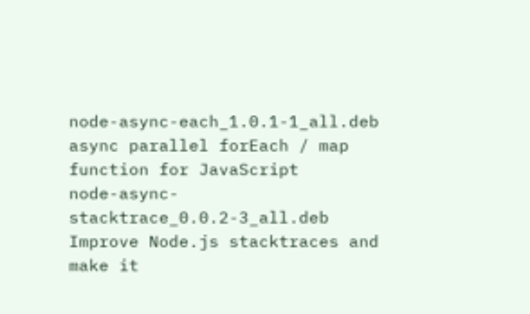node-async-each_1.0.1-1_all.deb async parallel forEach / map function for JavaScript
node-async-stacktrace_0.0.2-3_all.deb Improve Node.js stacktraces and make it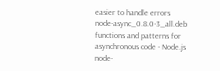easier to handle errors
node-async_0.8.0-3_all.deb functions and patterns for asynchronous code - Node.js
node-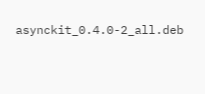asynckit_0.4.0-2_all.deb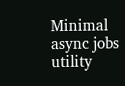Minimal async jobs utility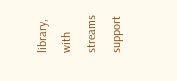library, with streams support